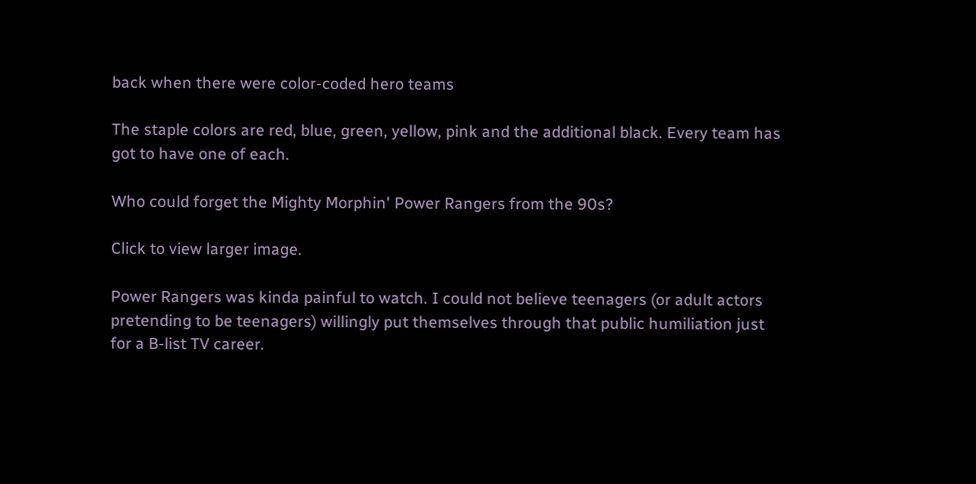back when there were color-coded hero teams

The staple colors are red, blue, green, yellow, pink and the additional black. Every team has got to have one of each.

Who could forget the Mighty Morphin' Power Rangers from the 90s?

Click to view larger image.

Power Rangers was kinda painful to watch. I could not believe teenagers (or adult actors pretending to be teenagers) willingly put themselves through that public humiliation just for a B-list TV career.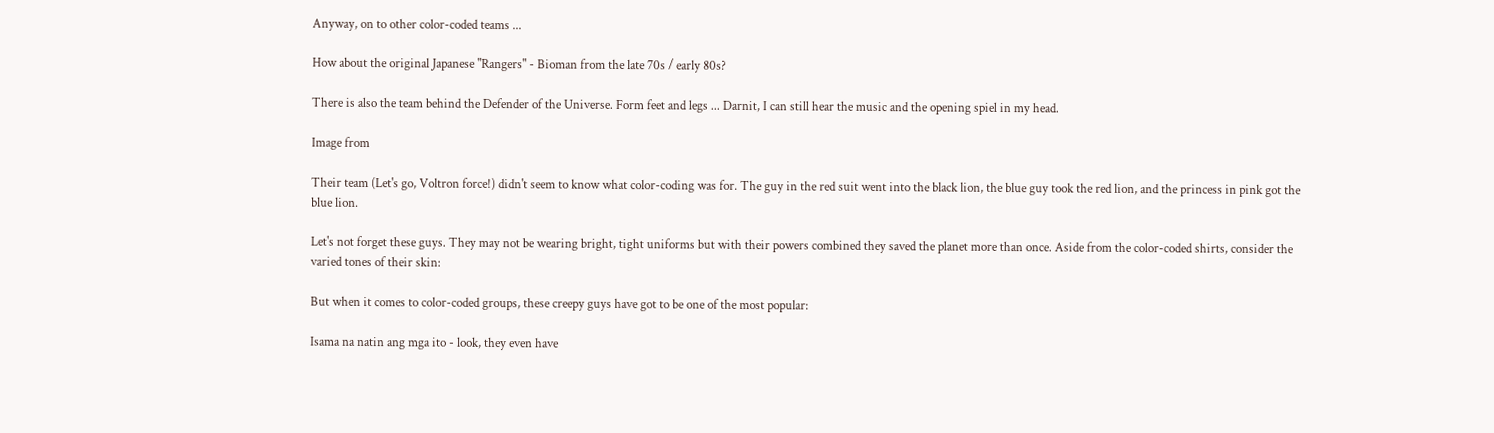Anyway, on to other color-coded teams ...

How about the original Japanese "Rangers" - Bioman from the late 70s / early 80s?

There is also the team behind the Defender of the Universe. Form feet and legs ... Darnit, I can still hear the music and the opening spiel in my head.

Image from

Their team (Let's go, Voltron force!) didn't seem to know what color-coding was for. The guy in the red suit went into the black lion, the blue guy took the red lion, and the princess in pink got the blue lion.

Let's not forget these guys. They may not be wearing bright, tight uniforms but with their powers combined they saved the planet more than once. Aside from the color-coded shirts, consider the varied tones of their skin:

But when it comes to color-coded groups, these creepy guys have got to be one of the most popular:

Isama na natin ang mga ito - look, they even have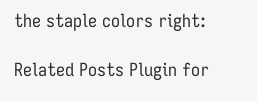the staple colors right:

Related Posts Plugin for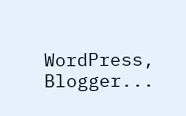WordPress, Blogger...